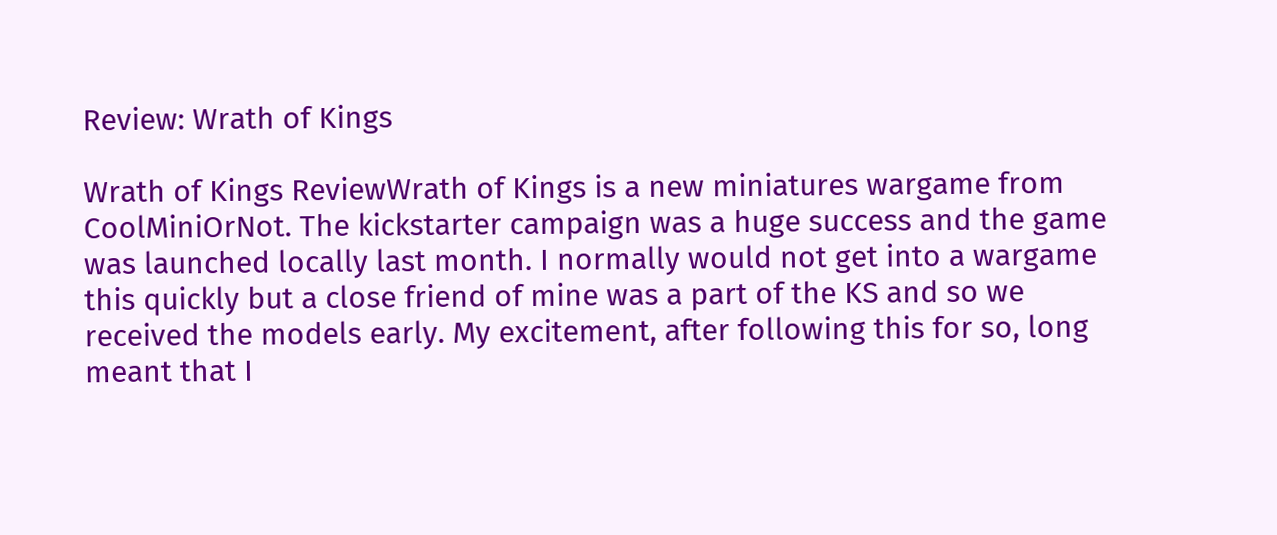Review: Wrath of Kings

Wrath of Kings ReviewWrath of Kings is a new miniatures wargame from CoolMiniOrNot. The kickstarter campaign was a huge success and the game was launched locally last month. I normally would not get into a wargame this quickly but a close friend of mine was a part of the KS and so we received the models early. My excitement, after following this for so, long meant that I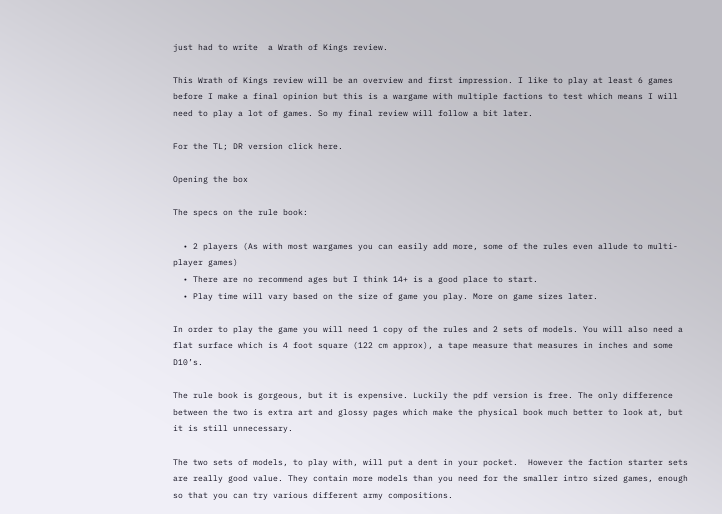just had to write  a Wrath of Kings review.

This Wrath of Kings review will be an overview and first impression. I like to play at least 6 games before I make a final opinion but this is a wargame with multiple factions to test which means I will need to play a lot of games. So my final review will follow a bit later.

For the TL; DR version click here.

Opening the box

The specs on the rule book:

  • 2 players (As with most wargames you can easily add more, some of the rules even allude to multi-player games)
  • There are no recommend ages but I think 14+ is a good place to start.
  • Play time will vary based on the size of game you play. More on game sizes later.

In order to play the game you will need 1 copy of the rules and 2 sets of models. You will also need a flat surface which is 4 foot square (122 cm approx), a tape measure that measures in inches and some D10’s.

The rule book is gorgeous, but it is expensive. Luckily the pdf version is free. The only difference between the two is extra art and glossy pages which make the physical book much better to look at, but it is still unnecessary.

The two sets of models, to play with, will put a dent in your pocket.  However the faction starter sets are really good value. They contain more models than you need for the smaller intro sized games, enough so that you can try various different army compositions.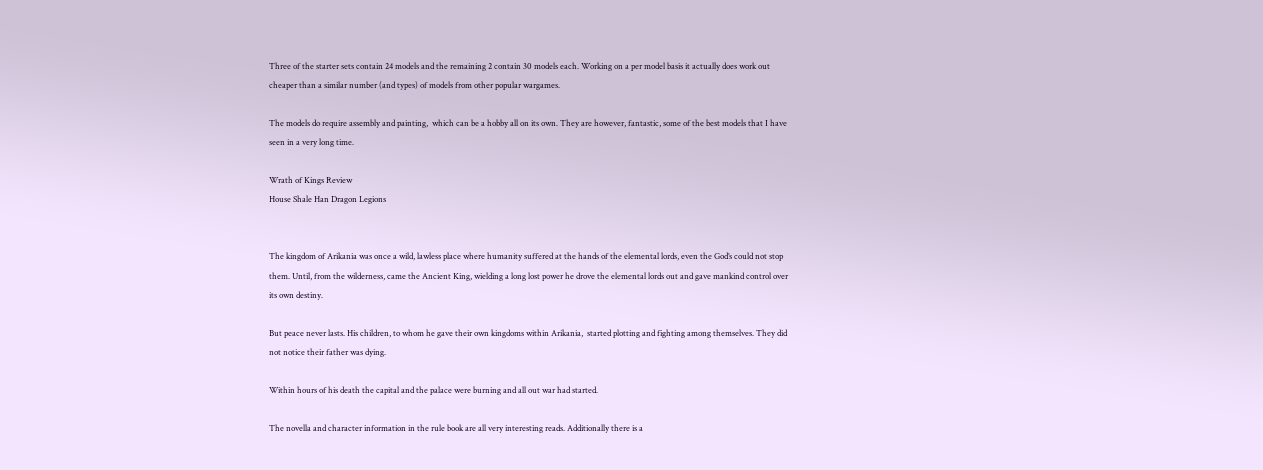Three of the starter sets contain 24 models and the remaining 2 contain 30 models each. Working on a per model basis it actually does work out cheaper than a similar number (and types) of models from other popular wargames.

The models do require assembly and painting,  which can be a hobby all on its own. They are however, fantastic, some of the best models that I have seen in a very long time.

Wrath of Kings Review
House Shale Han Dragon Legions


The kingdom of Arikania was once a wild, lawless place where humanity suffered at the hands of the elemental lords, even the God’s could not stop them. Until, from the wilderness, came the Ancient King, wielding a long lost power he drove the elemental lords out and gave mankind control over its own destiny.

But peace never lasts. His children, to whom he gave their own kingdoms within Arikania,  started plotting and fighting among themselves. They did not notice their father was dying.

Within hours of his death the capital and the palace were burning and all out war had started.

The novella and character information in the rule book are all very interesting reads. Additionally there is a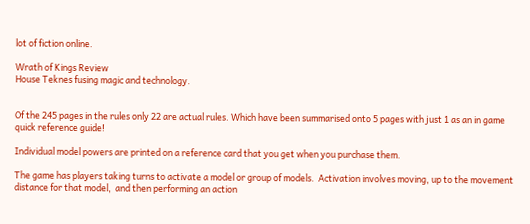lot of fiction online.

Wrath of Kings Review
House Teknes fusing magic and technology.


Of the 245 pages in the rules only 22 are actual rules. Which have been summarised onto 5 pages with just 1 as an in game quick reference guide!

Individual model powers are printed on a reference card that you get when you purchase them.

The game has players taking turns to activate a model or group of models.  Activation involves moving, up to the movement distance for that model,  and then performing an action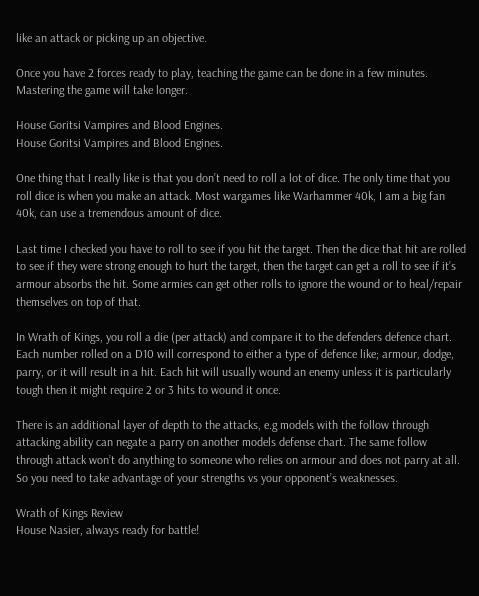like an attack or picking up an objective.

Once you have 2 forces ready to play, teaching the game can be done in a few minutes. Mastering the game will take longer.

House Goritsi Vampires and Blood Engines.
House Goritsi Vampires and Blood Engines.

One thing that I really like is that you don’t need to roll a lot of dice. The only time that you roll dice is when you make an attack. Most wargames like Warhammer 40k, I am a big fan 40k, can use a tremendous amount of dice.

Last time I checked you have to roll to see if you hit the target. Then the dice that hit are rolled to see if they were strong enough to hurt the target, then the target can get a roll to see if it’s armour absorbs the hit. Some armies can get other rolls to ignore the wound or to heal/repair themselves on top of that.

In Wrath of Kings, you roll a die (per attack) and compare it to the defenders defence chart. Each number rolled on a D10 will correspond to either a type of defence like; armour, dodge, parry, or it will result in a hit. Each hit will usually wound an enemy unless it is particularly tough then it might require 2 or 3 hits to wound it once.

There is an additional layer of depth to the attacks, e.g models with the follow through attacking ability can negate a parry on another models defense chart. The same follow through attack won’t do anything to someone who relies on armour and does not parry at all. So you need to take advantage of your strengths vs your opponent’s weaknesses.

Wrath of Kings Review
House Nasier, always ready for battle!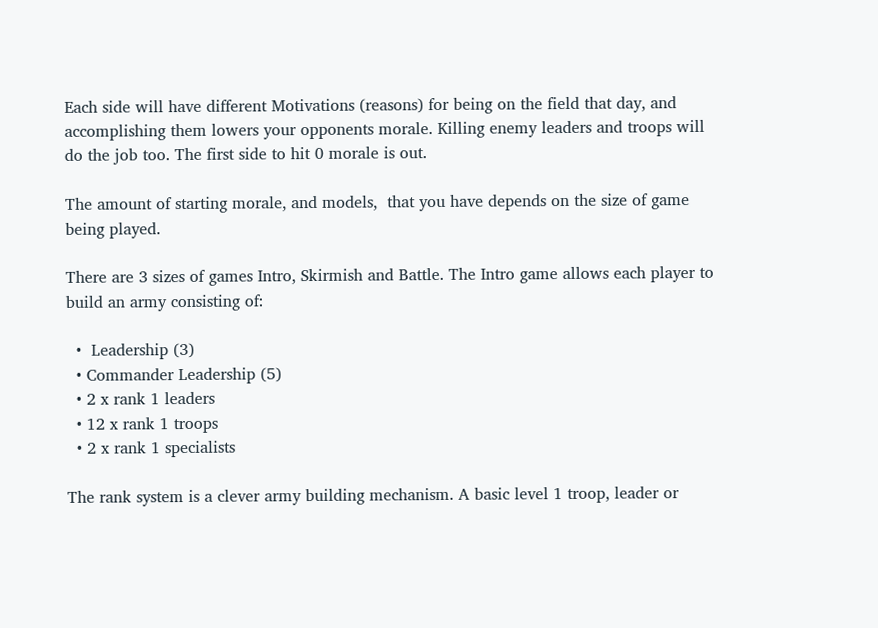Each side will have different Motivations (reasons) for being on the field that day, and accomplishing them lowers your opponents morale. Killing enemy leaders and troops will do the job too. The first side to hit 0 morale is out.

The amount of starting morale, and models,  that you have depends on the size of game being played.

There are 3 sizes of games Intro, Skirmish and Battle. The Intro game allows each player to build an army consisting of:

  •  Leadership (3)
  • Commander Leadership (5)
  • 2 x rank 1 leaders
  • 12 x rank 1 troops
  • 2 x rank 1 specialists

The rank system is a clever army building mechanism. A basic level 1 troop, leader or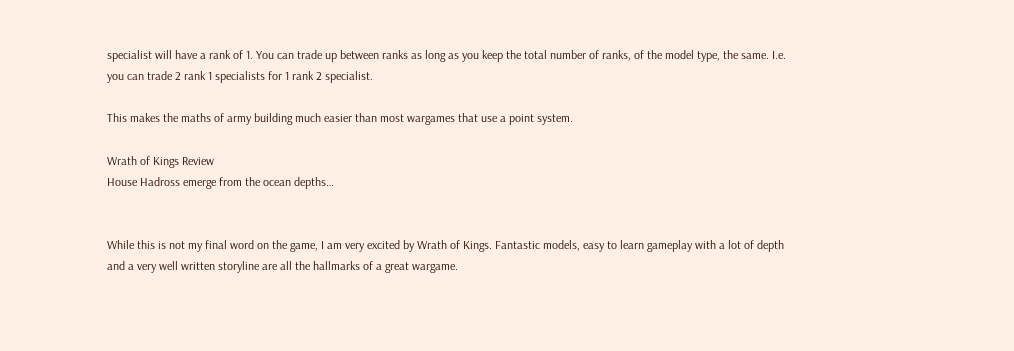specialist will have a rank of 1. You can trade up between ranks as long as you keep the total number of ranks, of the model type, the same. I.e. you can trade 2 rank 1 specialists for 1 rank 2 specialist.

This makes the maths of army building much easier than most wargames that use a point system.

Wrath of Kings Review
House Hadross emerge from the ocean depths…


While this is not my final word on the game, I am very excited by Wrath of Kings. Fantastic models, easy to learn gameplay with a lot of depth and a very well written storyline are all the hallmarks of a great wargame.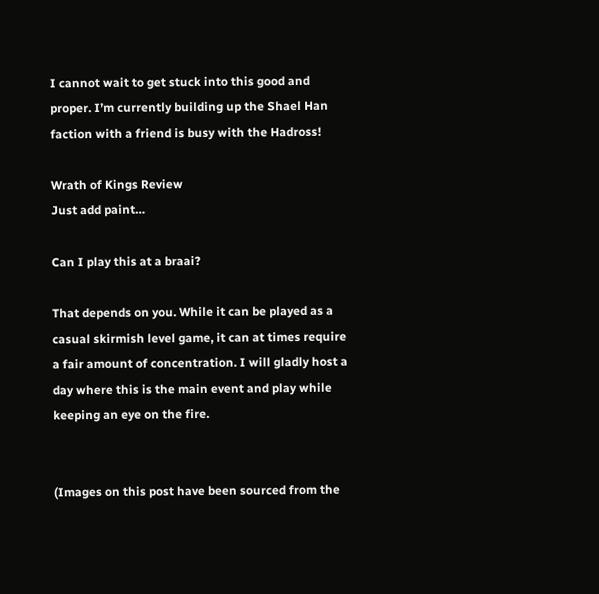I cannot wait to get stuck into this good and proper. I’m currently building up the Shael Han faction with a friend is busy with the Hadross!

Wrath of Kings Review
Just add paint…

Can I play this at a braai?

That depends on you. While it can be played as a casual skirmish level game, it can at times require a fair amount of concentration. I will gladly host a day where this is the main event and play while keeping an eye on the fire.


(Images on this post have been sourced from the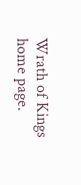Wrath of Kings home page.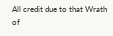All credit due to that Wrath of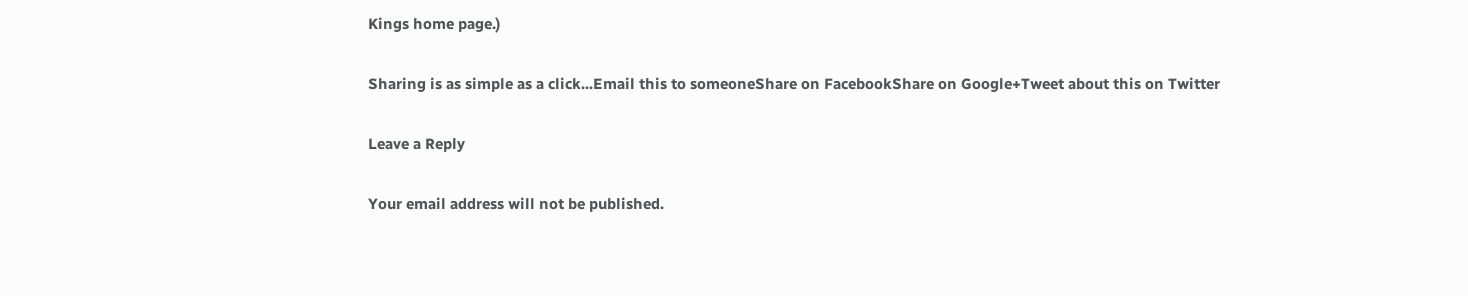Kings home page.)

Sharing is as simple as a click...Email this to someoneShare on FacebookShare on Google+Tweet about this on Twitter

Leave a Reply

Your email address will not be published.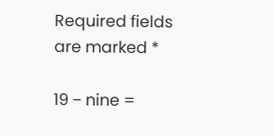Required fields are marked *

19 − nine =